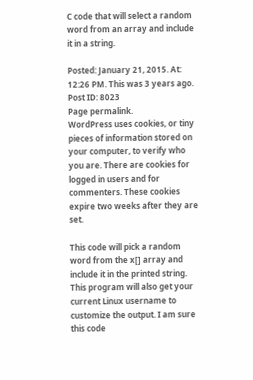C code that will select a random word from an array and include it in a string.

Posted: January 21, 2015. At: 12:26 PM. This was 3 years ago. Post ID: 8023
Page permalink.
WordPress uses cookies, or tiny pieces of information stored on your computer, to verify who you are. There are cookies for logged in users and for commenters. These cookies expire two weeks after they are set.

This code will pick a random word from the x[] array and include it in the printed string. This program will also get your current Linux username to customize the output. I am sure this code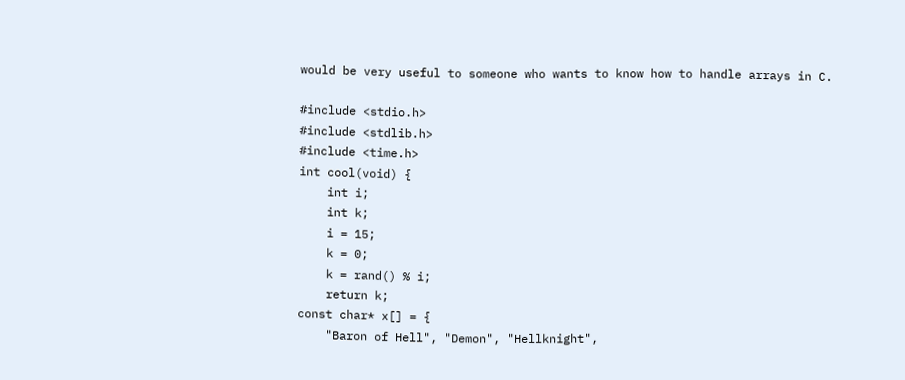would be very useful to someone who wants to know how to handle arrays in C.

#include <stdio.h>
#include <stdlib.h>
#include <time.h>
int cool(void) {
    int i;
    int k;
    i = 15;
    k = 0;
    k = rand() % i;
    return k;
const char* x[] = {
    "Baron of Hell", "Demon", "Hellknight",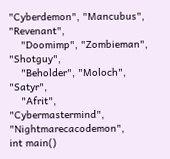"Cyberdemon", "Mancubus", "Revenant",
    "Doomimp", "Zombieman", "Shotguy",
    "Beholder", "Moloch", "Satyr",
    "Afrit", "Cybermastermind", "Nightmarecacodemon",
int main()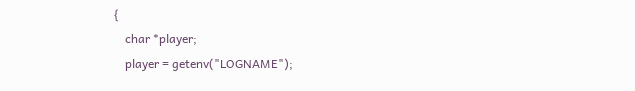{
    char *player;
    player = getenv("LOGNAME");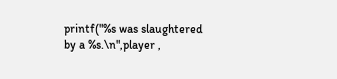printf("%s was slaughtered by a %s.\n",player ,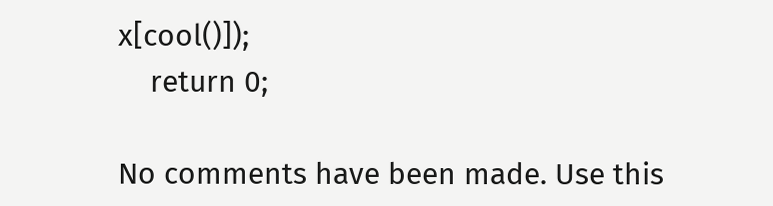x[cool()]);
    return 0;

No comments have been made. Use this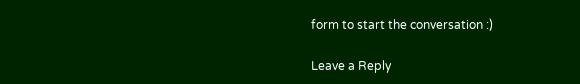form to start the conversation :)

Leave a Reply